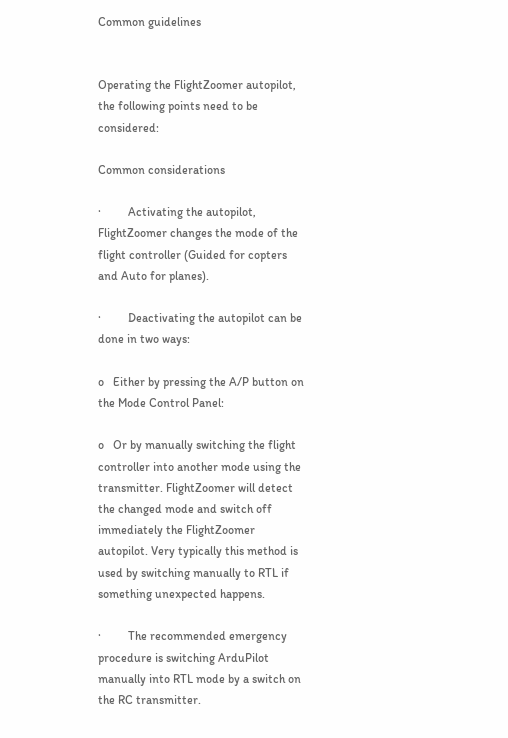Common guidelines


Operating the FlightZoomer autopilot, the following points need to be considered:

Common considerations

·         Activating the autopilot, FlightZoomer changes the mode of the flight controller (Guided for copters and Auto for planes).

·         Deactivating the autopilot can be done in two ways:

o   Either by pressing the A/P button on the Mode Control Panel:

o   Or by manually switching the flight controller into another mode using the transmitter. FlightZoomer will detect the changed mode and switch off immediately the FlightZoomer autopilot. Very typically this method is used by switching manually to RTL if something unexpected happens.

·         The recommended emergency procedure is switching ArduPilot manually into RTL mode by a switch on the RC transmitter.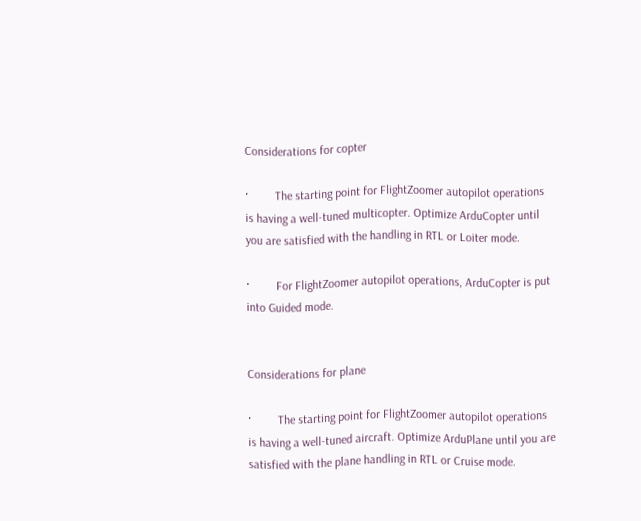Considerations for copter

·         The starting point for FlightZoomer autopilot operations is having a well-tuned multicopter. Optimize ArduCopter until you are satisfied with the handling in RTL or Loiter mode.

·         For FlightZoomer autopilot operations, ArduCopter is put into Guided mode.


Considerations for plane

·         The starting point for FlightZoomer autopilot operations is having a well-tuned aircraft. Optimize ArduPlane until you are satisfied with the plane handling in RTL or Cruise mode.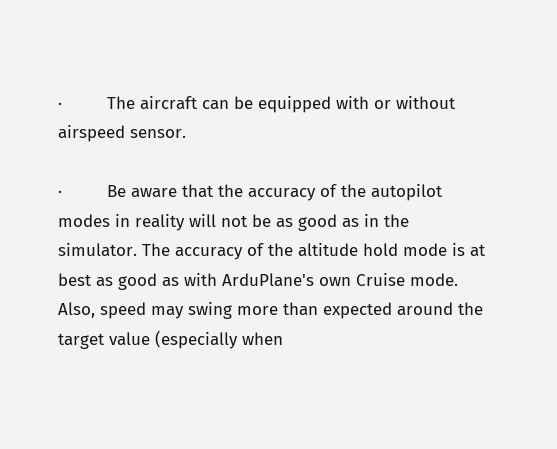·         The aircraft can be equipped with or without airspeed sensor.

·         Be aware that the accuracy of the autopilot modes in reality will not be as good as in the simulator. The accuracy of the altitude hold mode is at best as good as with ArduPlane's own Cruise mode. Also, speed may swing more than expected around the target value (especially when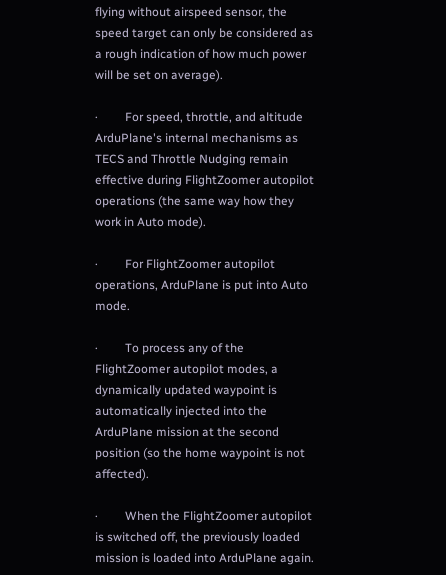flying without airspeed sensor, the speed target can only be considered as a rough indication of how much power will be set on average).

·         For speed, throttle, and altitude ArduPlane's internal mechanisms as TECS and Throttle Nudging remain effective during FlightZoomer autopilot operations (the same way how they work in Auto mode).

·         For FlightZoomer autopilot operations, ArduPlane is put into Auto mode.

·         To process any of the FlightZoomer autopilot modes, a dynamically updated waypoint is automatically injected into the ArduPlane mission at the second position (so the home waypoint is not affected).

·         When the FlightZoomer autopilot is switched off, the previously loaded mission is loaded into ArduPlane again.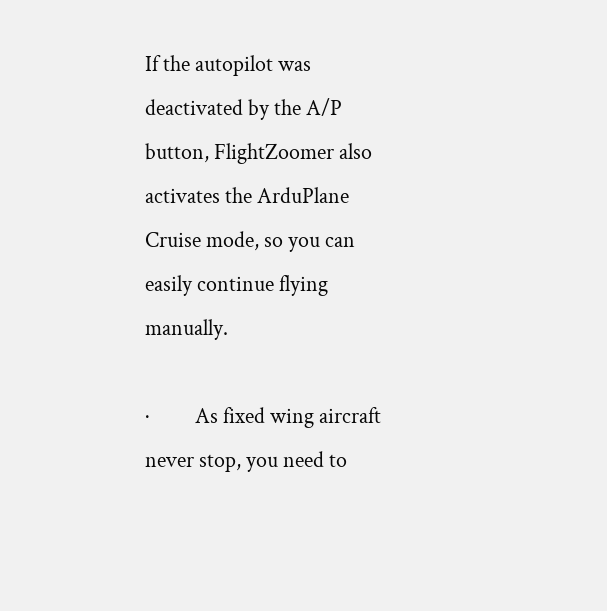If the autopilot was deactivated by the A/P button, FlightZoomer also activates the ArduPlane Cruise mode, so you can easily continue flying manually.

·         As fixed wing aircraft never stop, you need to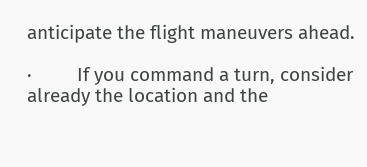anticipate the flight maneuvers ahead.

·         If you command a turn, consider already the location and the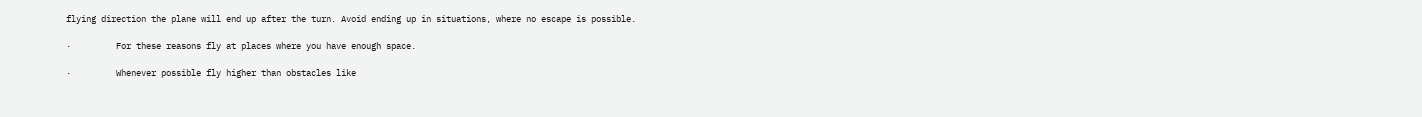flying direction the plane will end up after the turn. Avoid ending up in situations, where no escape is possible.

·         For these reasons fly at places where you have enough space.

·         Whenever possible fly higher than obstacles like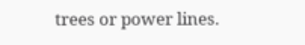trees or power lines.